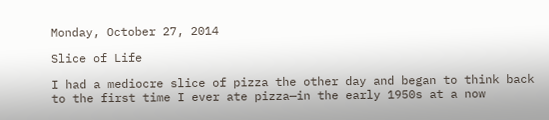Monday, October 27, 2014

Slice of Life

I had a mediocre slice of pizza the other day and began to think back to the first time I ever ate pizza—in the early 1950s at a now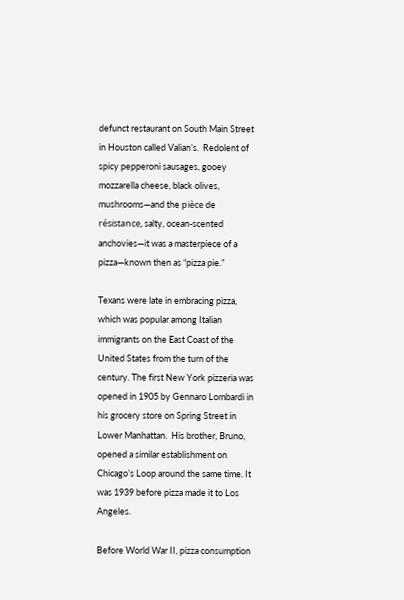defunct restaurant on South Main Street in Houston called Valian’s.  Redolent of spicy pepperoni sausages, gooey mozzarella cheese, black olives, mushrooms—and the pièce de résistance, salty, ocean-scented anchovies—it was a masterpiece of a pizza—known then as “pizza pie.”

Texans were late in embracing pizza, which was popular among Italian immigrants on the East Coast of the United States from the turn of the century. The first New York pizzeria was opened in 1905 by Gennaro Lombardi in his grocery store on Spring Street in Lower Manhattan.  His brother, Bruno, opened a similar establishment on Chicago’s Loop around the same time. It was 1939 before pizza made it to Los Angeles.

Before World War II, pizza consumption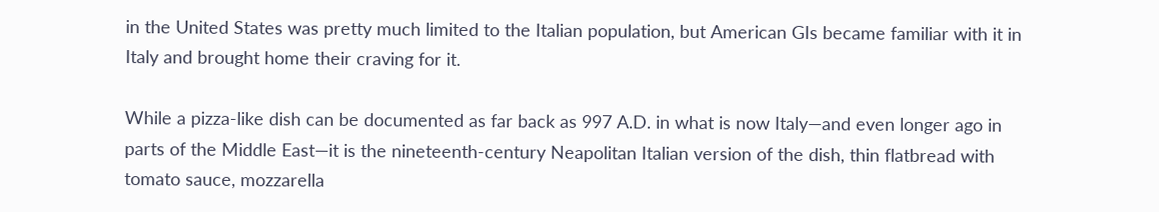in the United States was pretty much limited to the Italian population, but American GIs became familiar with it in Italy and brought home their craving for it.

While a pizza-like dish can be documented as far back as 997 A.D. in what is now Italy—and even longer ago in parts of the Middle East—it is the nineteenth-century Neapolitan Italian version of the dish, thin flatbread with tomato sauce, mozzarella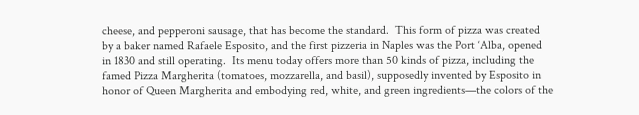cheese, and pepperoni sausage, that has become the standard.  This form of pizza was created by a baker named Rafaele Esposito, and the first pizzeria in Naples was the Port ‘Alba, opened in 1830 and still operating.  Its menu today offers more than 50 kinds of pizza, including the famed Pizza Margherita (tomatoes, mozzarella, and basil), supposedly invented by Esposito in honor of Queen Margherita and embodying red, white, and green ingredients—the colors of the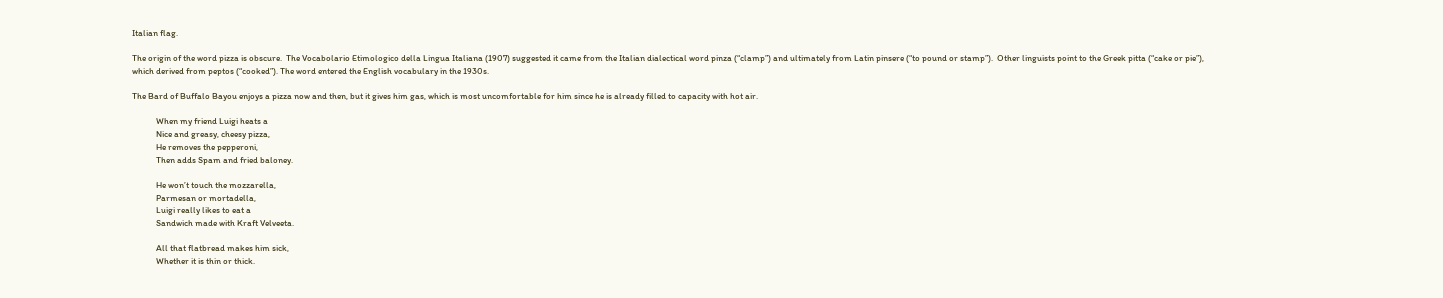Italian flag.

The origin of the word pizza is obscure.  The Vocabolario Etimologico della Lingua Italiana (1907) suggested it came from the Italian dialectical word pinza (“clamp”) and ultimately from Latin pinsere (“to pound or stamp”).  Other linguists point to the Greek pitta (“cake or pie”), which derived from peptos (“cooked”). The word entered the English vocabulary in the 1930s.

The Bard of Buffalo Bayou enjoys a pizza now and then, but it gives him gas, which is most uncomfortable for him since he is already filled to capacity with hot air.

            When my friend Luigi heats a
            Nice and greasy, cheesy pizza,
            He removes the pepperoni,
            Then adds Spam and fried baloney.

            He won’t touch the mozzarella,
            Parmesan or mortadella,
            Luigi really likes to eat a
            Sandwich made with Kraft Velveeta.

            All that flatbread makes him sick,
            Whether it is thin or thick.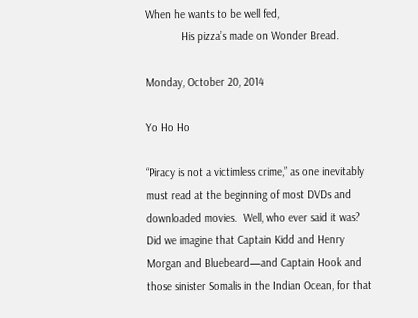When he wants to be well fed,
            His pizza’s made on Wonder Bread.

Monday, October 20, 2014

Yo Ho Ho

“Piracy is not a victimless crime,” as one inevitably must read at the beginning of most DVDs and downloaded movies.  Well, who ever said it was?  Did we imagine that Captain Kidd and Henry Morgan and Bluebeard—and Captain Hook and those sinister Somalis in the Indian Ocean, for that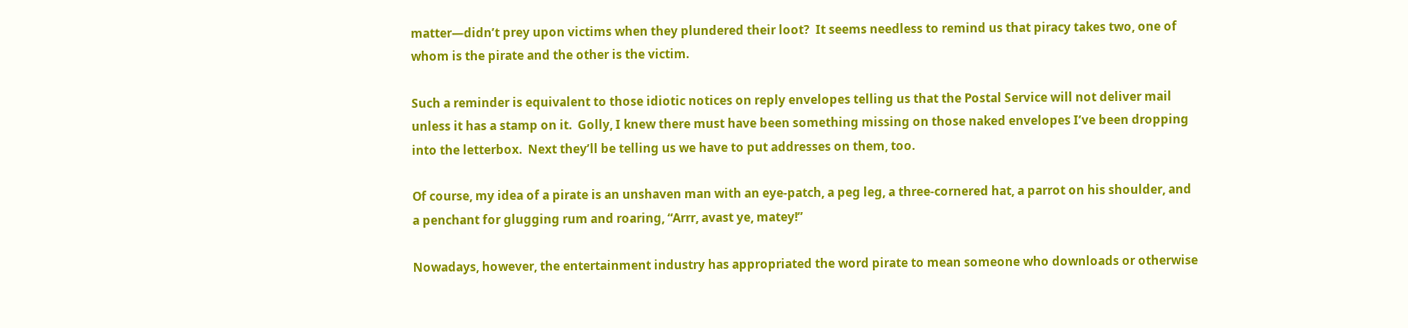matter—didn’t prey upon victims when they plundered their loot?  It seems needless to remind us that piracy takes two, one of whom is the pirate and the other is the victim.

Such a reminder is equivalent to those idiotic notices on reply envelopes telling us that the Postal Service will not deliver mail unless it has a stamp on it.  Golly, I knew there must have been something missing on those naked envelopes I’ve been dropping into the letterbox.  Next they’ll be telling us we have to put addresses on them, too.

Of course, my idea of a pirate is an unshaven man with an eye-patch, a peg leg, a three-cornered hat, a parrot on his shoulder, and a penchant for glugging rum and roaring, “Arrr, avast ye, matey!”

Nowadays, however, the entertainment industry has appropriated the word pirate to mean someone who downloads or otherwise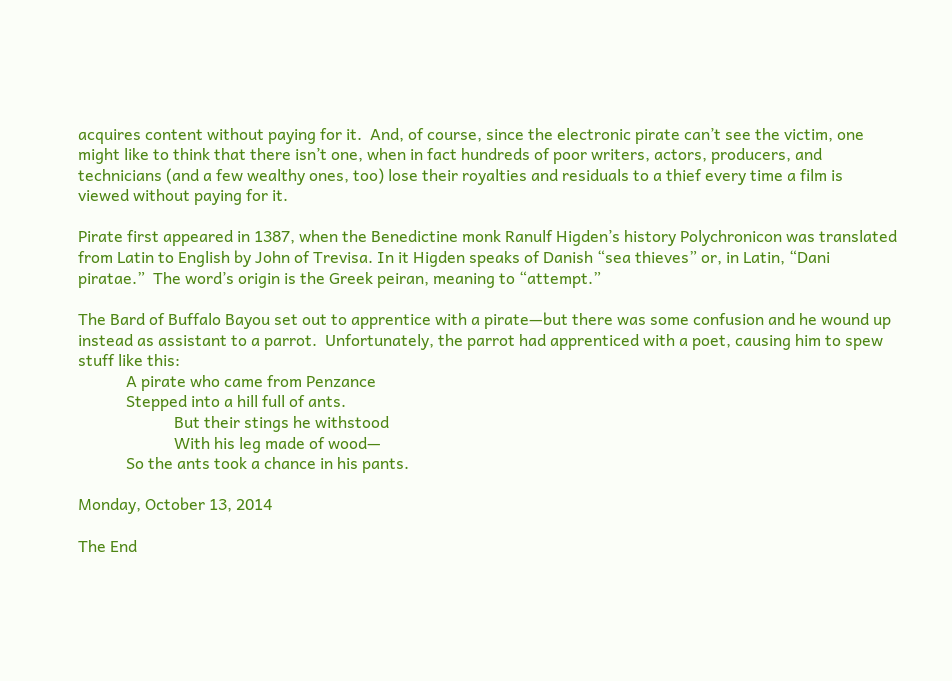acquires content without paying for it.  And, of course, since the electronic pirate can’t see the victim, one might like to think that there isn’t one, when in fact hundreds of poor writers, actors, producers, and technicians (and a few wealthy ones, too) lose their royalties and residuals to a thief every time a film is viewed without paying for it.

Pirate first appeared in 1387, when the Benedictine monk Ranulf Higden’s history Polychronicon was translated from Latin to English by John of Trevisa. In it Higden speaks of Danish “sea thieves” or, in Latin, “Dani piratae.”  The word’s origin is the Greek peiran, meaning to “attempt.”

The Bard of Buffalo Bayou set out to apprentice with a pirate—but there was some confusion and he wound up instead as assistant to a parrot.  Unfortunately, the parrot had apprenticed with a poet, causing him to spew stuff like this:
            A pirate who came from Penzance
            Stepped into a hill full of ants.
                        But their stings he withstood
                        With his leg made of wood—
            So the ants took a chance in his pants.

Monday, October 13, 2014

The End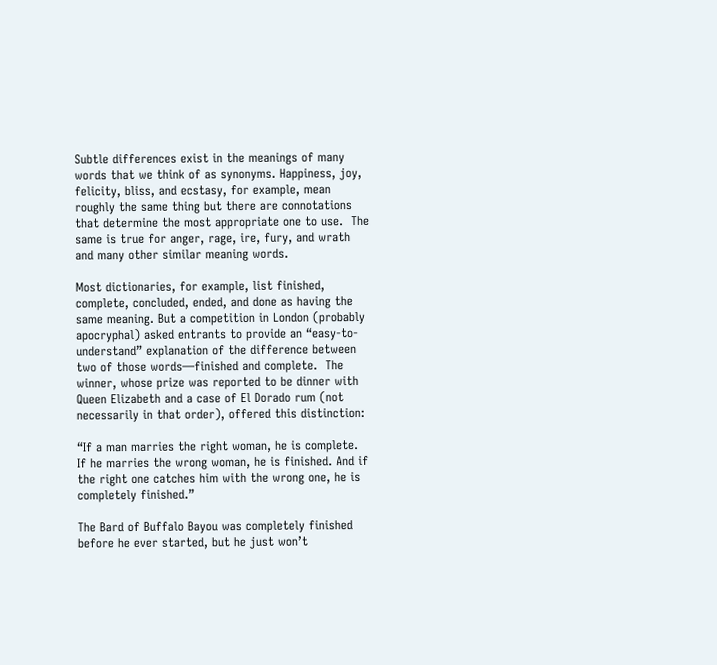Subtle differences exist in the meanings of many words that we think of as synonyms. Happiness, joy, felicity, bliss, and ecstasy, for example, mean roughly the same thing but there are connotations that determine the most appropriate one to use.  The same is true for anger, rage, ire, fury, and wrath and many other similar meaning words.

Most dictionaries, for example, list finished, complete, concluded, ended, and done as having the same meaning. But a competition in London (probably apocryphal) asked entrants to provide an “easy-to-understand” explanation of the difference between two of those words—finished and complete.  The winner, whose prize was reported to be dinner with Queen Elizabeth and a case of El Dorado rum (not necessarily in that order), offered this distinction:

“If a man marries the right woman, he is complete.  If he marries the wrong woman, he is finished. And if the right one catches him with the wrong one, he is completely finished.”

The Bard of Buffalo Bayou was completely finished before he ever started, but he just won’t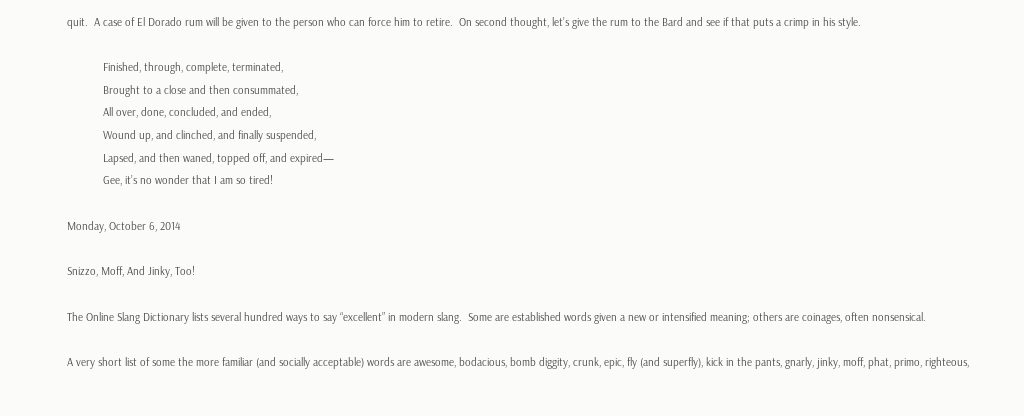quit.  A case of El Dorado rum will be given to the person who can force him to retire.  On second thought, let’s give the rum to the Bard and see if that puts a crimp in his style.

            Finished, through, complete, terminated,
            Brought to a close and then consummated,
            All over, done, concluded, and ended,
            Wound up, and clinched, and finally suspended,
            Lapsed, and then waned, topped off, and expired—
            Gee, it’s no wonder that I am so tired!

Monday, October 6, 2014

Snizzo, Moff, And Jinky, Too!

The Online Slang Dictionary lists several hundred ways to say “excellent” in modern slang.  Some are established words given a new or intensified meaning; others are coinages, often nonsensical.

A very short list of some the more familiar (and socially acceptable) words are awesome, bodacious, bomb diggity, crunk, epic, fly (and superfly), kick in the pants, gnarly, jinky, moff, phat, primo, righteous,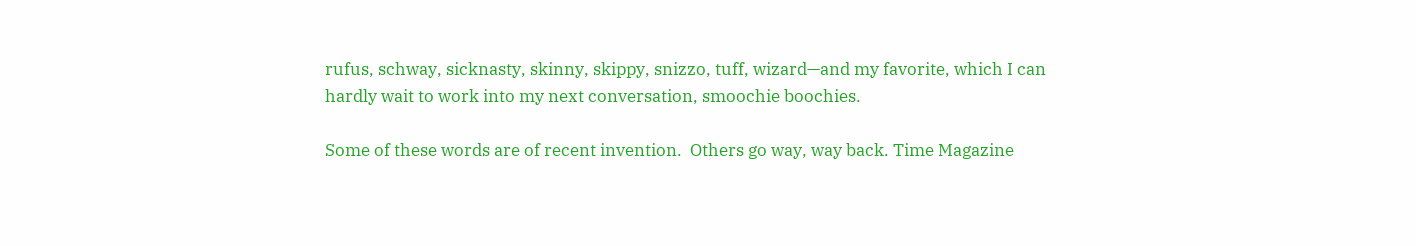rufus, schway, sicknasty, skinny, skippy, snizzo, tuff, wizard—and my favorite, which I can hardly wait to work into my next conversation, smoochie boochies.

Some of these words are of recent invention.  Others go way, way back. Time Magazine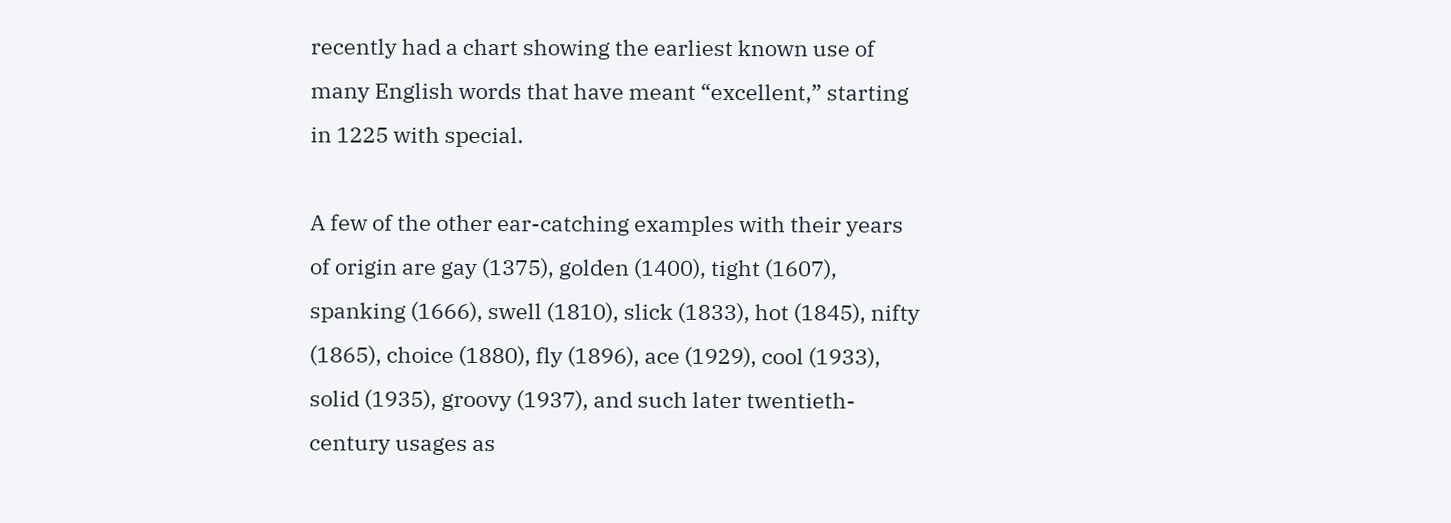recently had a chart showing the earliest known use of many English words that have meant “excellent,” starting in 1225 with special.

A few of the other ear-catching examples with their years of origin are gay (1375), golden (1400), tight (1607), spanking (1666), swell (1810), slick (1833), hot (1845), nifty (1865), choice (1880), fly (1896), ace (1929), cool (1933), solid (1935), groovy (1937), and such later twentieth-century usages as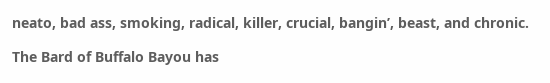neato, bad ass, smoking, radical, killer, crucial, bangin’, beast, and chronic.

The Bard of Buffalo Bayou has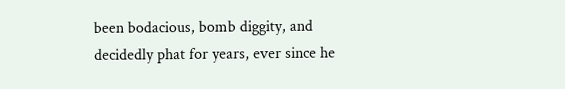been bodacious, bomb diggity, and decidedly phat for years, ever since he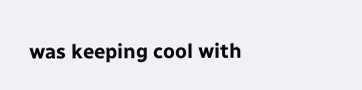was keeping cool with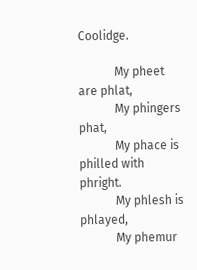Coolidge.

            My pheet are phlat,
            My phingers phat,
            My phace is philled with phright.
            My phlesh is phlayed,
            My phemur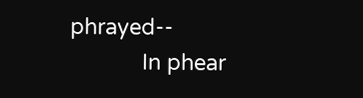phrayed--
            In phear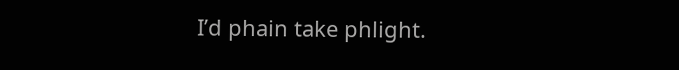I’d phain take phlight.